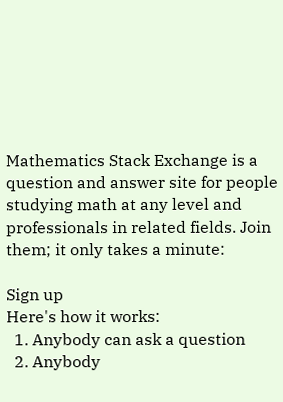Mathematics Stack Exchange is a question and answer site for people studying math at any level and professionals in related fields. Join them; it only takes a minute:

Sign up
Here's how it works:
  1. Anybody can ask a question
  2. Anybody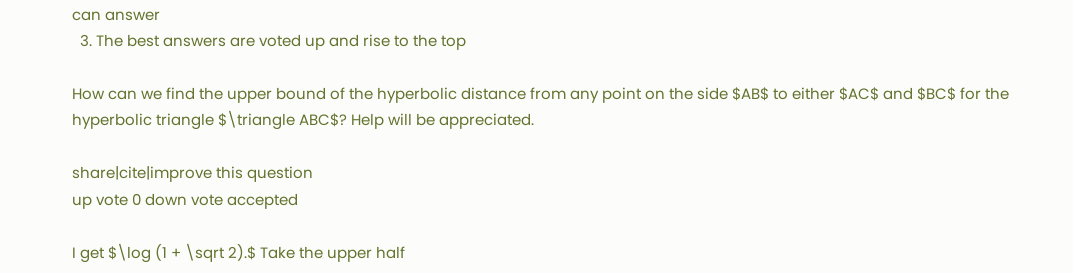can answer
  3. The best answers are voted up and rise to the top

How can we find the upper bound of the hyperbolic distance from any point on the side $AB$ to either $AC$ and $BC$ for the hyperbolic triangle $\triangle ABC$? Help will be appreciated.

share|cite|improve this question
up vote 0 down vote accepted

I get $\log (1 + \sqrt 2).$ Take the upper half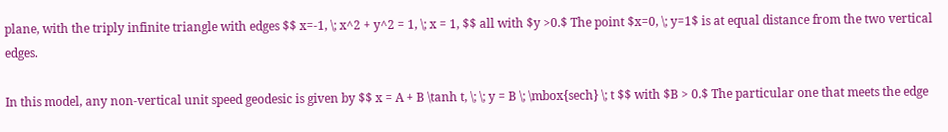plane, with the triply infinite triangle with edges $$ x=-1, \; x^2 + y^2 = 1, \; x = 1, $$ all with $y >0.$ The point $x=0, \; y=1$ is at equal distance from the two vertical edges.

In this model, any non-vertical unit speed geodesic is given by $$ x = A + B \tanh t, \; \; y = B \; \mbox{sech} \; t $$ with $B > 0.$ The particular one that meets the edge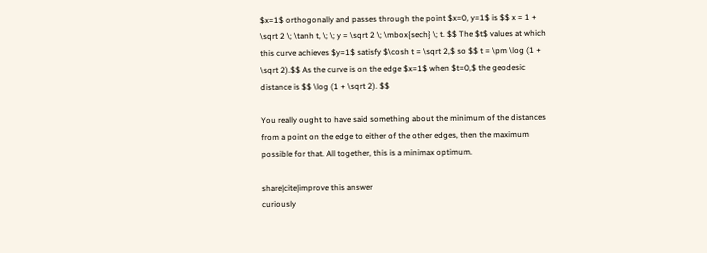$x=1$ orthogonally and passes through the point $x=0, y=1$ is $$ x = 1 + \sqrt 2 \; \tanh t, \; \; y = \sqrt 2 \; \mbox{sech} \; t. $$ The $t$ values at which this curve achieves $y=1$ satisfy $\cosh t = \sqrt 2,$ so $$ t = \pm \log (1 + \sqrt 2).$$ As the curve is on the edge $x=1$ when $t=0,$ the geodesic distance is $$ \log (1 + \sqrt 2). $$

You really ought to have said something about the minimum of the distances from a point on the edge to either of the other edges, then the maximum possible for that. All together, this is a minimax optimum.

share|cite|improve this answer
curiously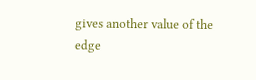gives another value of the edge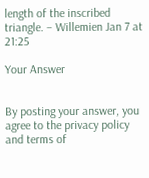length of the inscribed triangle. – Willemien Jan 7 at 21:25

Your Answer


By posting your answer, you agree to the privacy policy and terms of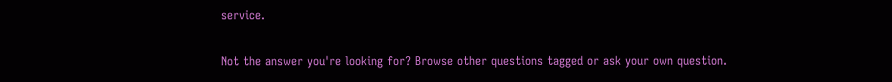service.

Not the answer you're looking for? Browse other questions tagged or ask your own question.